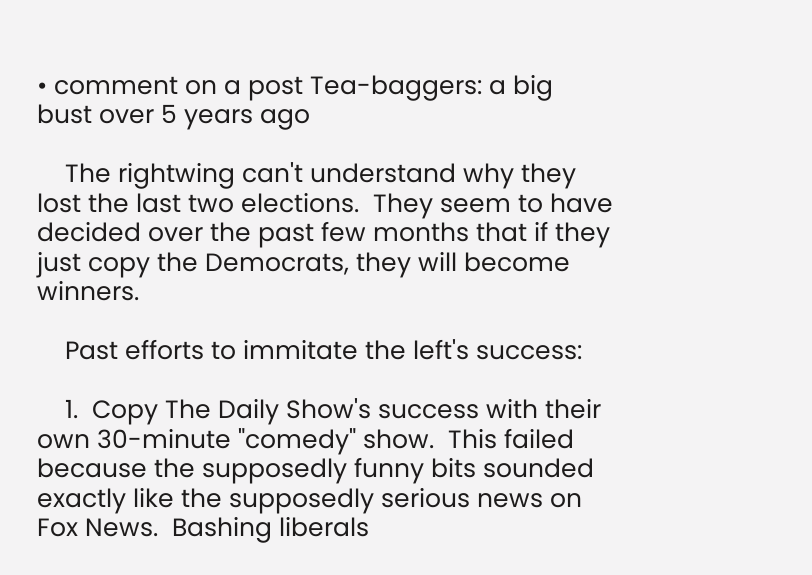• comment on a post Tea-baggers: a big bust over 5 years ago

    The rightwing can't understand why they lost the last two elections.  They seem to have decided over the past few months that if they just copy the Democrats, they will become winners.

    Past efforts to immitate the left's success:

    1.  Copy The Daily Show's success with their own 30-minute "comedy" show.  This failed because the supposedly funny bits sounded exactly like the supposedly serious news on Fox News.  Bashing liberals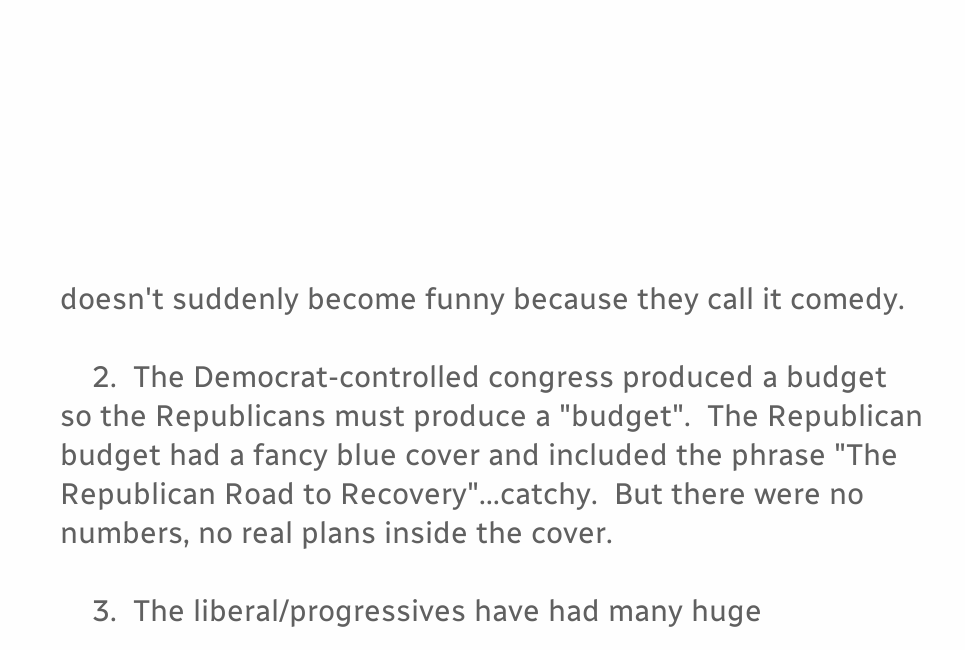doesn't suddenly become funny because they call it comedy.

    2.  The Democrat-controlled congress produced a budget so the Republicans must produce a "budget".  The Republican budget had a fancy blue cover and included the phrase "The Republican Road to Recovery"...catchy.  But there were no numbers, no real plans inside the cover.

    3.  The liberal/progressives have had many huge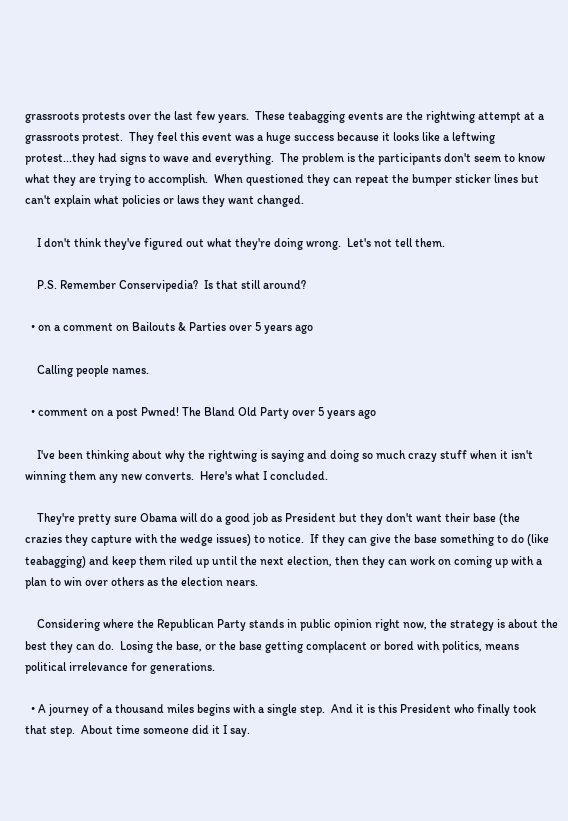grassroots protests over the last few years.  These teabagging events are the rightwing attempt at a grassroots protest.  They feel this event was a huge success because it looks like a leftwing protest...they had signs to wave and everything.  The problem is the participants don't seem to know what they are trying to accomplish.  When questioned they can repeat the bumper sticker lines but can't explain what policies or laws they want changed.

    I don't think they've figured out what they're doing wrong.  Let's not tell them.

    P.S. Remember Conservipedia?  Is that still around?

  • on a comment on Bailouts & Parties over 5 years ago

    Calling people names.

  • comment on a post Pwned! The Bland Old Party over 5 years ago

    I've been thinking about why the rightwing is saying and doing so much crazy stuff when it isn't winning them any new converts.  Here's what I concluded.

    They're pretty sure Obama will do a good job as President but they don't want their base (the crazies they capture with the wedge issues) to notice.  If they can give the base something to do (like teabagging) and keep them riled up until the next election, then they can work on coming up with a plan to win over others as the election nears.

    Considering where the Republican Party stands in public opinion right now, the strategy is about the best they can do.  Losing the base, or the base getting complacent or bored with politics, means political irrelevance for generations.

  • A journey of a thousand miles begins with a single step.  And it is this President who finally took that step.  About time someone did it I say.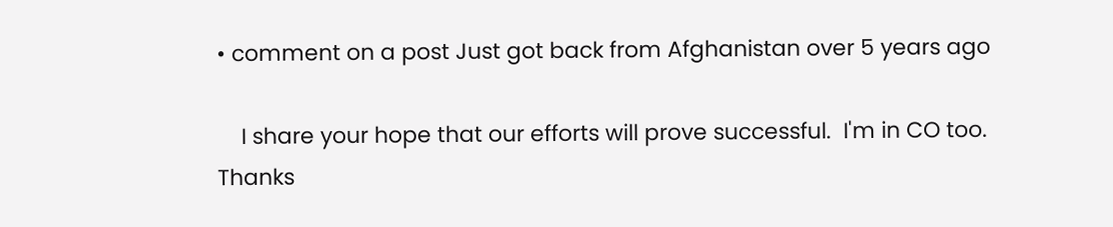• comment on a post Just got back from Afghanistan over 5 years ago

    I share your hope that our efforts will prove successful.  I'm in CO too.  Thanks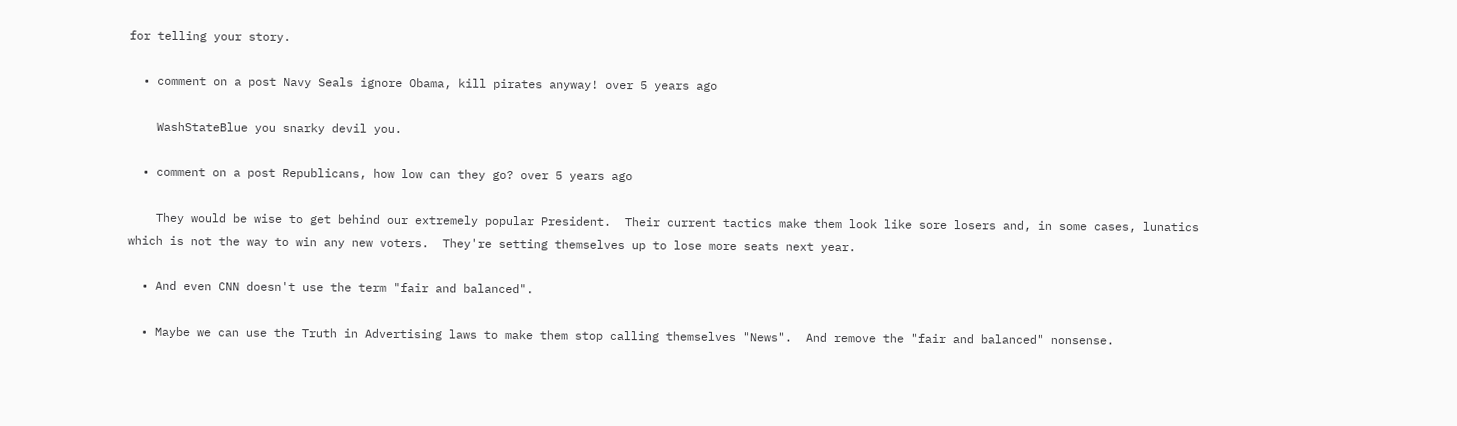for telling your story.

  • comment on a post Navy Seals ignore Obama, kill pirates anyway! over 5 years ago

    WashStateBlue you snarky devil you.

  • comment on a post Republicans, how low can they go? over 5 years ago

    They would be wise to get behind our extremely popular President.  Their current tactics make them look like sore losers and, in some cases, lunatics which is not the way to win any new voters.  They're setting themselves up to lose more seats next year.

  • And even CNN doesn't use the term "fair and balanced".

  • Maybe we can use the Truth in Advertising laws to make them stop calling themselves "News".  And remove the "fair and balanced" nonsense.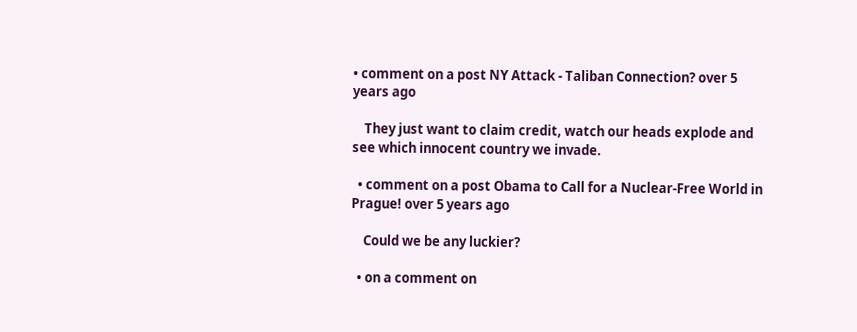• comment on a post NY Attack - Taliban Connection? over 5 years ago

    They just want to claim credit, watch our heads explode and see which innocent country we invade.

  • comment on a post Obama to Call for a Nuclear-Free World in Prague! over 5 years ago

    Could we be any luckier?

  • on a comment on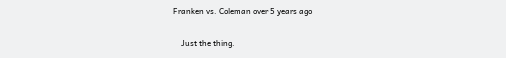Franken vs. Coleman over 5 years ago

    Just the thing.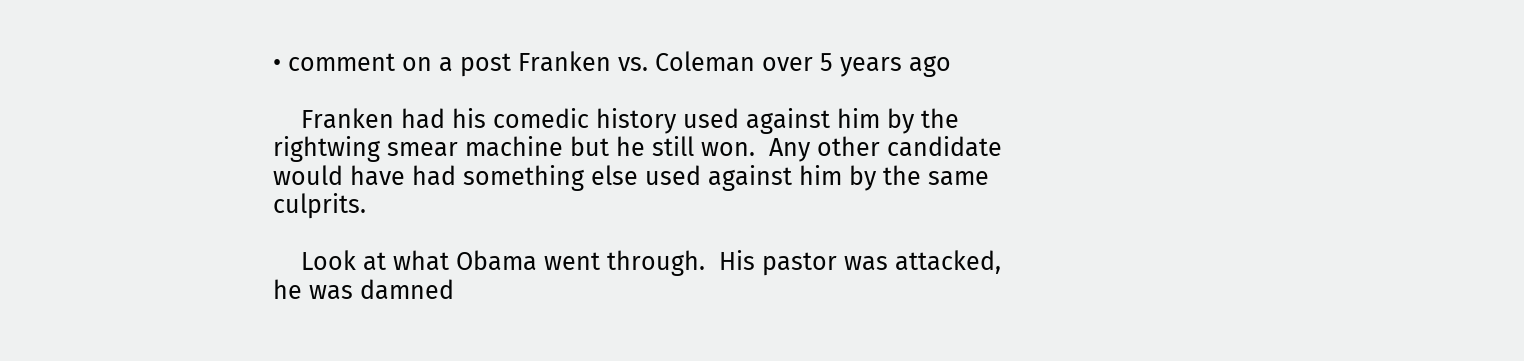• comment on a post Franken vs. Coleman over 5 years ago

    Franken had his comedic history used against him by the rightwing smear machine but he still won.  Any other candidate would have had something else used against him by the same culprits.

    Look at what Obama went through.  His pastor was attacked, he was damned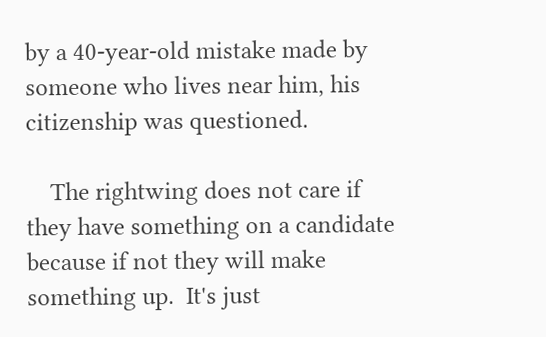by a 40-year-old mistake made by someone who lives near him, his citizenship was questioned.

    The rightwing does not care if they have something on a candidate because if not they will make something up.  It's just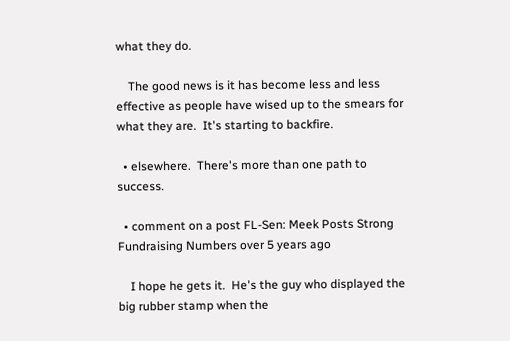what they do.

    The good news is it has become less and less effective as people have wised up to the smears for what they are.  It's starting to backfire.

  • elsewhere.  There's more than one path to success.

  • comment on a post FL-Sen: Meek Posts Strong Fundraising Numbers over 5 years ago

    I hope he gets it.  He's the guy who displayed the big rubber stamp when the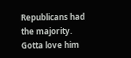Republicans had the majority.  Gotta love him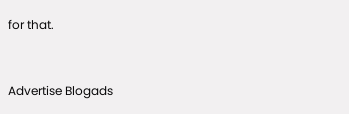for that.


Advertise Blogads